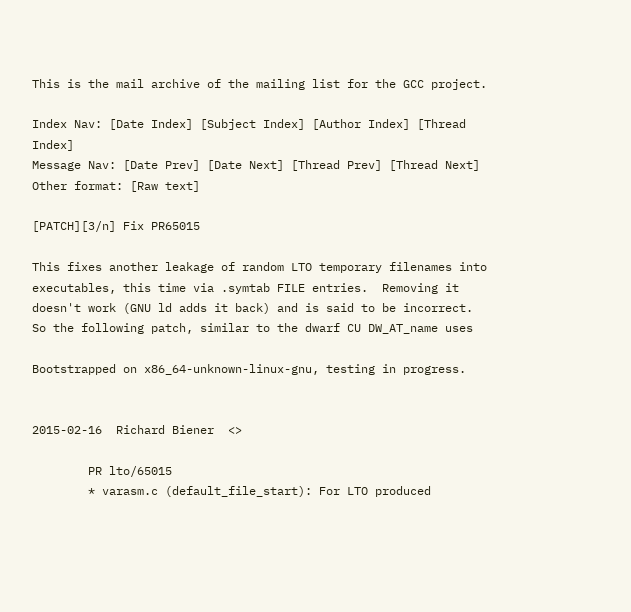This is the mail archive of the mailing list for the GCC project.

Index Nav: [Date Index] [Subject Index] [Author Index] [Thread Index]
Message Nav: [Date Prev] [Date Next] [Thread Prev] [Thread Next]
Other format: [Raw text]

[PATCH][3/n] Fix PR65015

This fixes another leakage of random LTO temporary filenames into
executables, this time via .symtab FILE entries.  Removing it
doesn't work (GNU ld adds it back) and is said to be incorrect.
So the following patch, similar to the dwarf CU DW_AT_name uses

Bootstrapped on x86_64-unknown-linux-gnu, testing in progress.


2015-02-16  Richard Biener  <>

        PR lto/65015
        * varasm.c (default_file_start): For LTO produced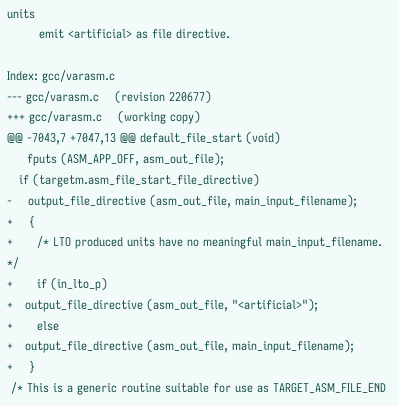units
        emit <artificial> as file directive.

Index: gcc/varasm.c
--- gcc/varasm.c    (revision 220677)
+++ gcc/varasm.c    (working copy)
@@ -7043,7 +7047,13 @@ default_file_start (void)
     fputs (ASM_APP_OFF, asm_out_file);
   if (targetm.asm_file_start_file_directive)
-    output_file_directive (asm_out_file, main_input_filename);
+    {
+      /* LTO produced units have no meaningful main_input_filename.  */
+      if (in_lto_p)
+   output_file_directive (asm_out_file, "<artificial>");
+      else
+   output_file_directive (asm_out_file, main_input_filename);
+    }
 /* This is a generic routine suitable for use as TARGET_ASM_FILE_END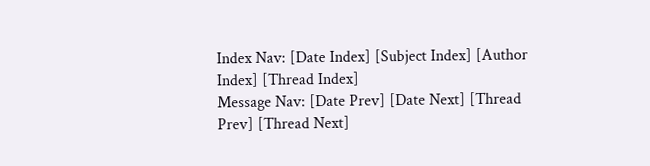Index Nav: [Date Index] [Subject Index] [Author Index] [Thread Index]
Message Nav: [Date Prev] [Date Next] [Thread Prev] [Thread Next]